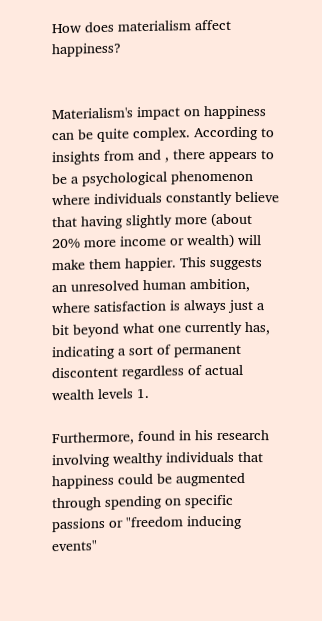How does materialism affect happiness?


Materialism's impact on happiness can be quite complex. According to insights from and , there appears to be a psychological phenomenon where individuals constantly believe that having slightly more (about 20% more income or wealth) will make them happier. This suggests an unresolved human ambition, where satisfaction is always just a bit beyond what one currently has, indicating a sort of permanent discontent regardless of actual wealth levels 1.

Furthermore, found in his research involving wealthy individuals that happiness could be augmented through spending on specific passions or "freedom inducing events"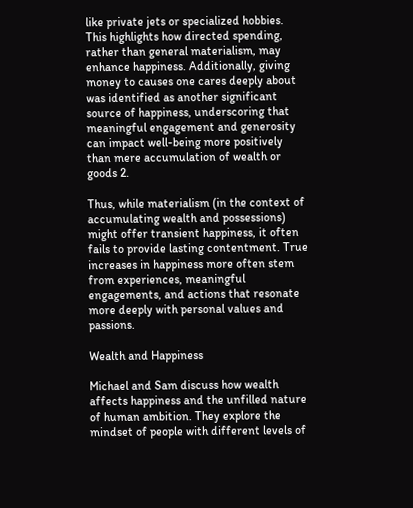like private jets or specialized hobbies. This highlights how directed spending, rather than general materialism, may enhance happiness. Additionally, giving money to causes one cares deeply about was identified as another significant source of happiness, underscoring that meaningful engagement and generosity can impact well-being more positively than mere accumulation of wealth or goods 2.

Thus, while materialism (in the context of accumulating wealth and possessions) might offer transient happiness, it often fails to provide lasting contentment. True increases in happiness more often stem from experiences, meaningful engagements, and actions that resonate more deeply with personal values and passions.

Wealth and Happiness

Michael and Sam discuss how wealth affects happiness and the unfilled nature of human ambition. They explore the mindset of people with different levels of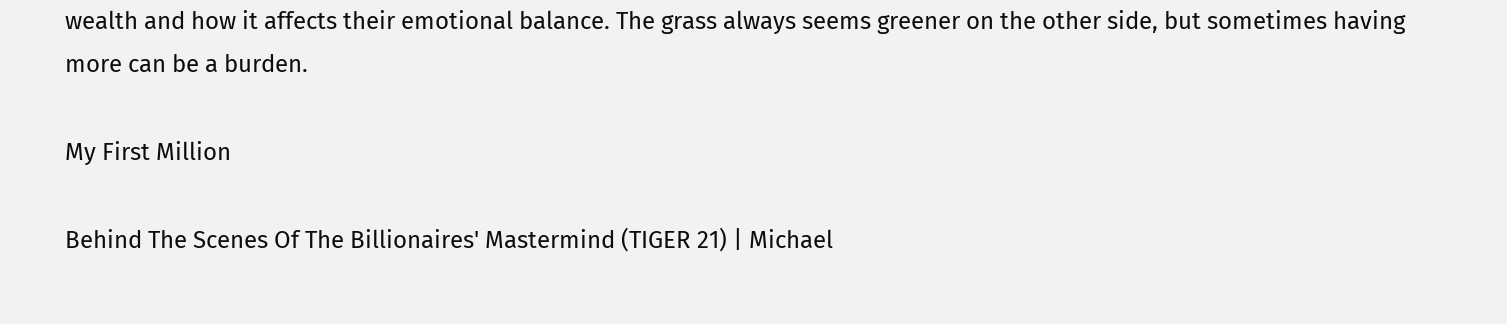wealth and how it affects their emotional balance. The grass always seems greener on the other side, but sometimes having more can be a burden.

My First Million

Behind The Scenes Of The Billionaires' Mastermind (TIGER 21) | Michael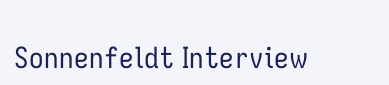Sonnenfeldt Interview